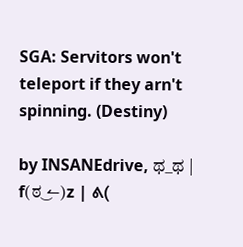SGA: Servitors won't teleport if they arn't spinning. (Destiny)

by INSANEdrive, ಥ_ಥ | f(ಠ‿↼)z | ᕕ(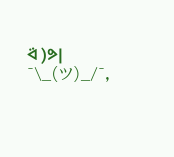ᐛ )ᕗ| ¯\_(ツ)_/¯,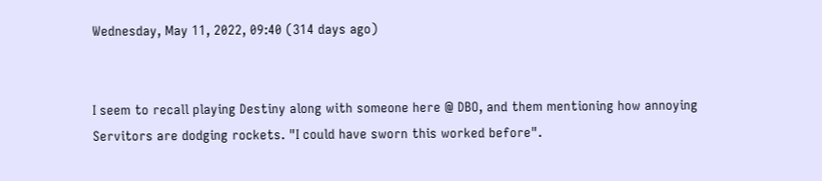Wednesday, May 11, 2022, 09:40 (314 days ago)


I seem to recall playing Destiny along with someone here @ DBO, and them mentioning how annoying Servitors are dodging rockets. "I could have sworn this worked before".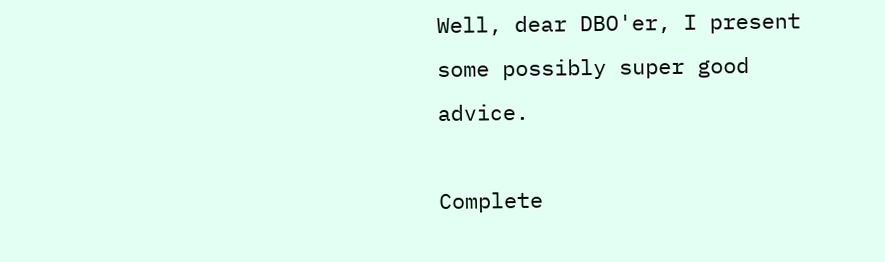Well, dear DBO'er, I present some possibly super good advice.

Complete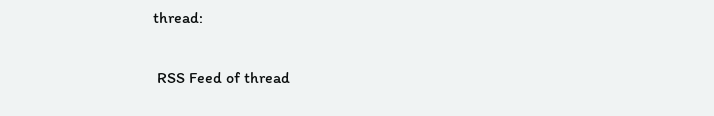thread:

 RSS Feed of thread